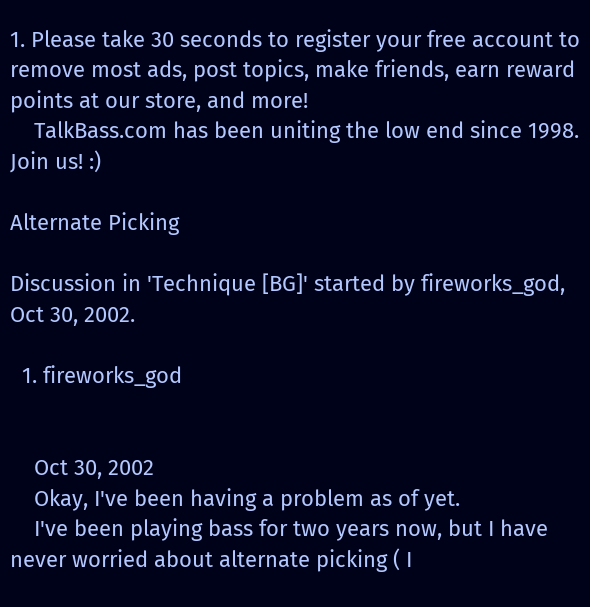1. Please take 30 seconds to register your free account to remove most ads, post topics, make friends, earn reward points at our store, and more!
    TalkBass.com has been uniting the low end since 1998.  Join us! :)

Alternate Picking

Discussion in 'Technique [BG]' started by fireworks_god, Oct 30, 2002.

  1. fireworks_god


    Oct 30, 2002
    Okay, I've been having a problem as of yet.
    I've been playing bass for two years now, but I have never worried about alternate picking ( I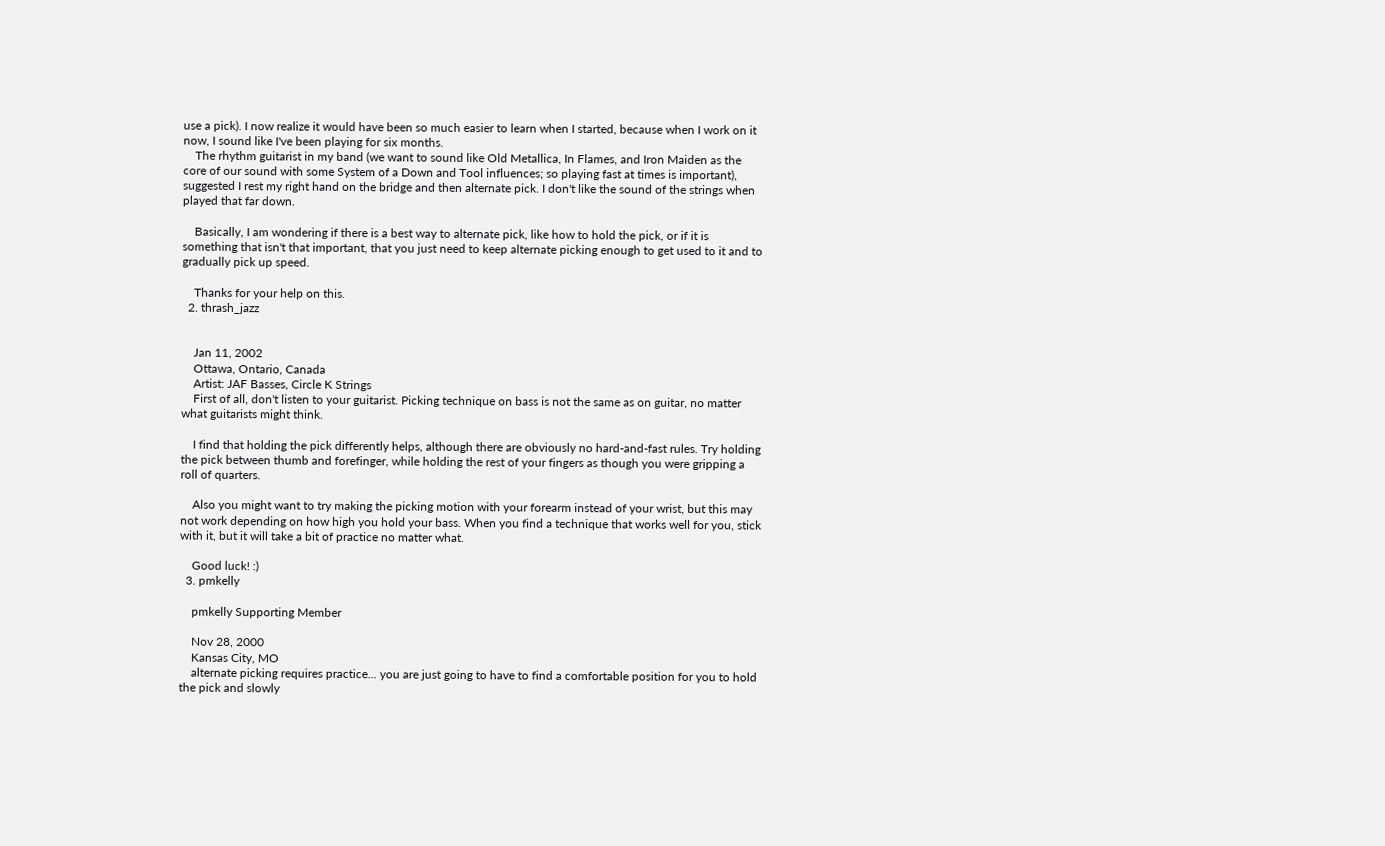use a pick). I now realize it would have been so much easier to learn when I started, because when I work on it now, I sound like I've been playing for six months.
    The rhythm guitarist in my band (we want to sound like Old Metallica, In Flames, and Iron Maiden as the core of our sound with some System of a Down and Tool influences; so playing fast at times is important), suggested I rest my right hand on the bridge and then alternate pick. I don't like the sound of the strings when played that far down.

    Basically, I am wondering if there is a best way to alternate pick, like how to hold the pick, or if it is something that isn't that important, that you just need to keep alternate picking enough to get used to it and to gradually pick up speed.

    Thanks for your help on this.
  2. thrash_jazz


    Jan 11, 2002
    Ottawa, Ontario, Canada
    Artist: JAF Basses, Circle K Strings
    First of all, don't listen to your guitarist. Picking technique on bass is not the same as on guitar, no matter what guitarists might think.

    I find that holding the pick differently helps, although there are obviously no hard-and-fast rules. Try holding the pick between thumb and forefinger, while holding the rest of your fingers as though you were gripping a roll of quarters.

    Also you might want to try making the picking motion with your forearm instead of your wrist, but this may not work depending on how high you hold your bass. When you find a technique that works well for you, stick with it, but it will take a bit of practice no matter what.

    Good luck! :)
  3. pmkelly

    pmkelly Supporting Member

    Nov 28, 2000
    Kansas City, MO
    alternate picking requires practice... you are just going to have to find a comfortable position for you to hold the pick and slowly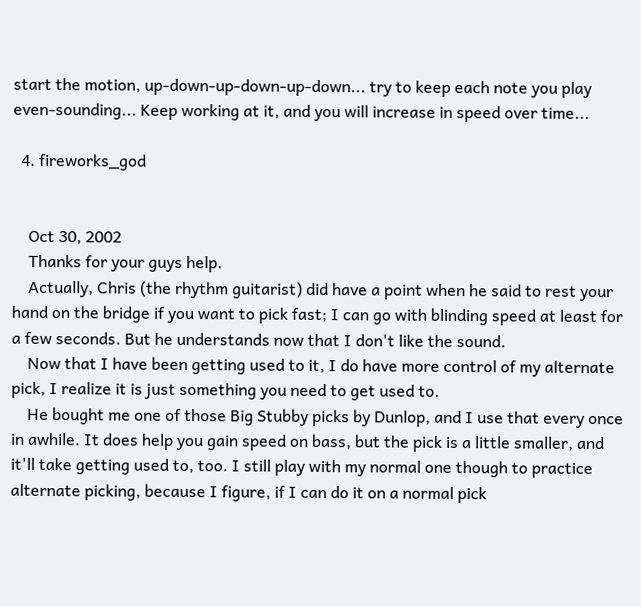start the motion, up-down-up-down-up-down... try to keep each note you play even-sounding... Keep working at it, and you will increase in speed over time...

  4. fireworks_god


    Oct 30, 2002
    Thanks for your guys help.
    Actually, Chris (the rhythm guitarist) did have a point when he said to rest your hand on the bridge if you want to pick fast; I can go with blinding speed at least for a few seconds. But he understands now that I don't like the sound.
    Now that I have been getting used to it, I do have more control of my alternate pick, I realize it is just something you need to get used to.
    He bought me one of those Big Stubby picks by Dunlop, and I use that every once in awhile. It does help you gain speed on bass, but the pick is a little smaller, and it'll take getting used to, too. I still play with my normal one though to practice alternate picking, because I figure, if I can do it on a normal pick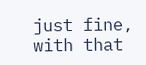just fine, with that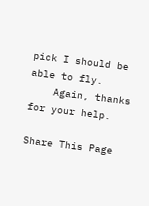pick I should be able to fly.
    Again, thanks for your help.

Share This Page